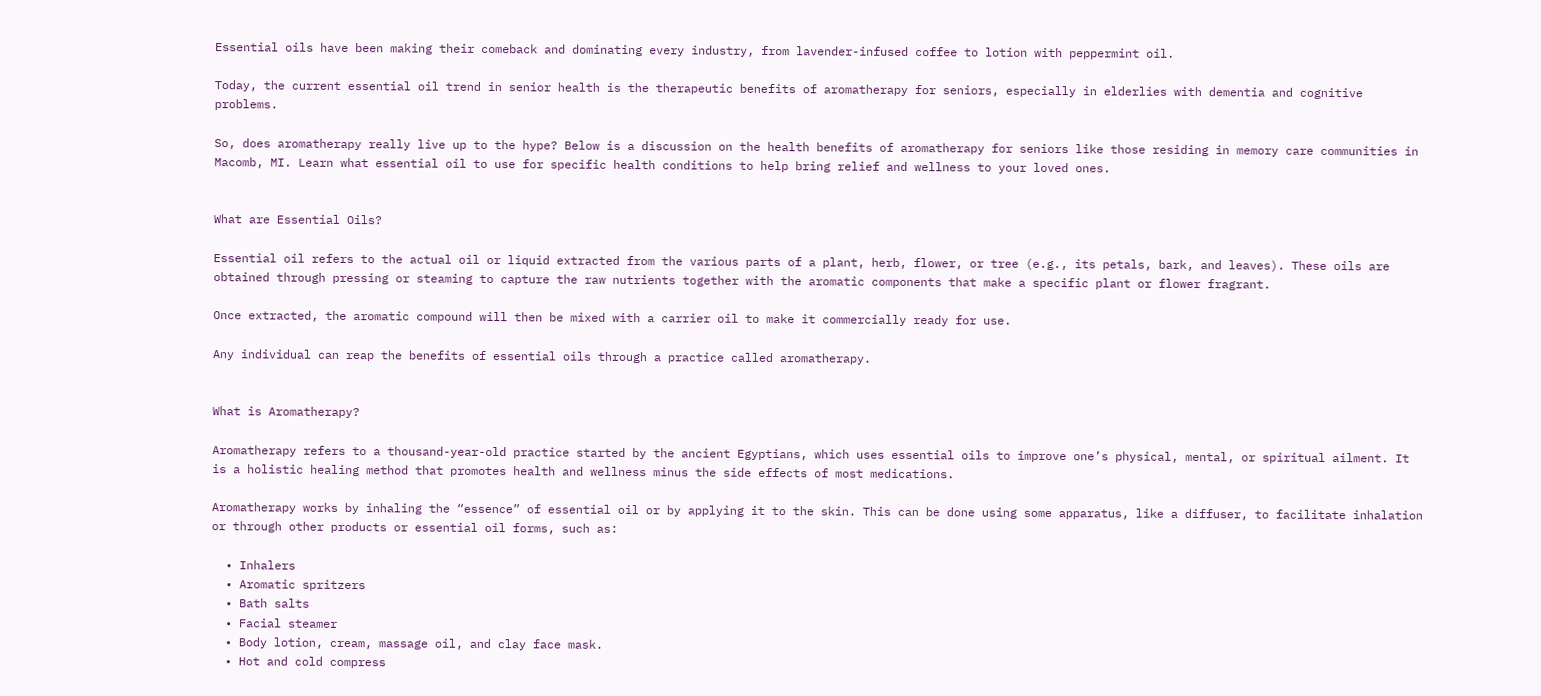Essential oils have been making their comeback and dominating every industry, from lavender-infused coffee to lotion with peppermint oil.

Today, the current essential oil trend in senior health is the therapeutic benefits of aromatherapy for seniors, especially in elderlies with dementia and cognitive problems.

So, does aromatherapy really live up to the hype? Below is a discussion on the health benefits of aromatherapy for seniors like those residing in memory care communities in Macomb, MI. Learn what essential oil to use for specific health conditions to help bring relief and wellness to your loved ones.


What are Essential Oils?

Essential oil refers to the actual oil or liquid extracted from the various parts of a plant, herb, flower, or tree (e.g., its petals, bark, and leaves). These oils are obtained through pressing or steaming to capture the raw nutrients together with the aromatic components that make a specific plant or flower fragrant.

Once extracted, the aromatic compound will then be mixed with a carrier oil to make it commercially ready for use.

Any individual can reap the benefits of essential oils through a practice called aromatherapy.


What is Aromatherapy?

Aromatherapy refers to a thousand-year-old practice started by the ancient Egyptians, which uses essential oils to improve one’s physical, mental, or spiritual ailment. It is a holistic healing method that promotes health and wellness minus the side effects of most medications.

Aromatherapy works by inhaling the “essence” of essential oil or by applying it to the skin. This can be done using some apparatus, like a diffuser, to facilitate inhalation or through other products or essential oil forms, such as:

  • Inhalers
  • Aromatic spritzers
  • Bath salts
  • Facial steamer
  • Body lotion, cream, massage oil, and clay face mask.
  • Hot and cold compress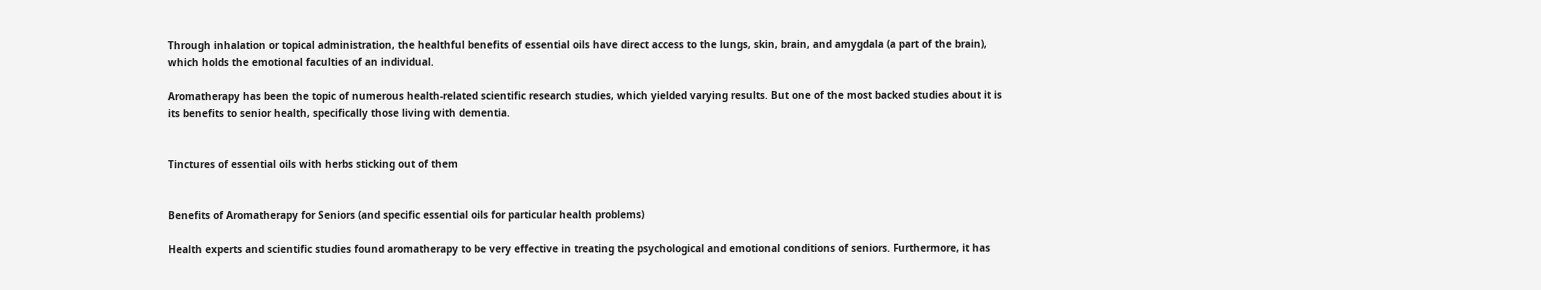Through inhalation or topical administration, the healthful benefits of essential oils have direct access to the lungs, skin, brain, and amygdala (a part of the brain), which holds the emotional faculties of an individual.

Aromatherapy has been the topic of numerous health-related scientific research studies, which yielded varying results. But one of the most backed studies about it is its benefits to senior health, specifically those living with dementia.


Tinctures of essential oils with herbs sticking out of them


Benefits of Aromatherapy for Seniors (and specific essential oils for particular health problems)

Health experts and scientific studies found aromatherapy to be very effective in treating the psychological and emotional conditions of seniors. Furthermore, it has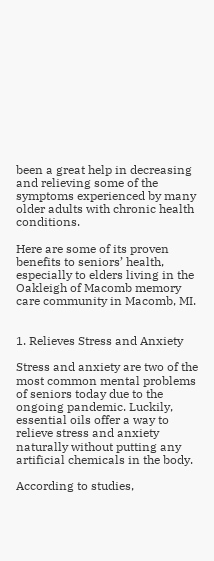been a great help in decreasing and relieving some of the symptoms experienced by many older adults with chronic health conditions.

Here are some of its proven benefits to seniors’ health, especially to elders living in the Oakleigh of Macomb memory care community in Macomb, MI.


1. Relieves Stress and Anxiety

Stress and anxiety are two of the most common mental problems of seniors today due to the ongoing pandemic. Luckily, essential oils offer a way to relieve stress and anxiety naturally without putting any artificial chemicals in the body.

According to studies,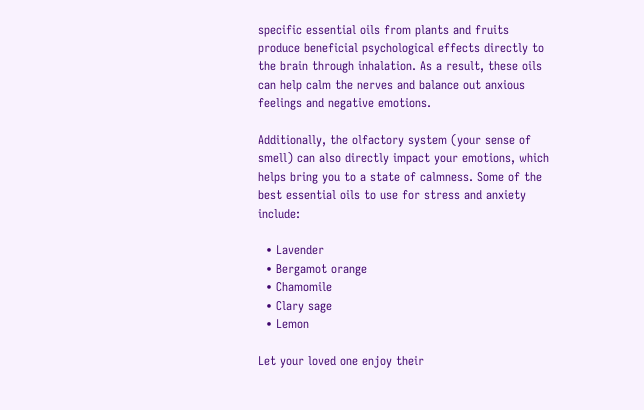specific essential oils from plants and fruits produce beneficial psychological effects directly to the brain through inhalation. As a result, these oils can help calm the nerves and balance out anxious feelings and negative emotions.

Additionally, the olfactory system (your sense of smell) can also directly impact your emotions, which helps bring you to a state of calmness. Some of the best essential oils to use for stress and anxiety include:

  • Lavender
  • Bergamot orange
  • Chamomile
  • Clary sage
  • Lemon

Let your loved one enjoy their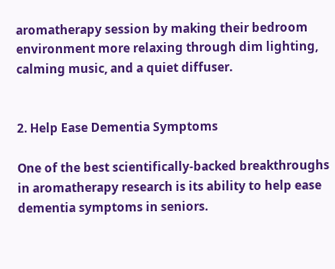aromatherapy session by making their bedroom environment more relaxing through dim lighting, calming music, and a quiet diffuser.


2. Help Ease Dementia Symptoms

One of the best scientifically-backed breakthroughs in aromatherapy research is its ability to help ease dementia symptoms in seniors.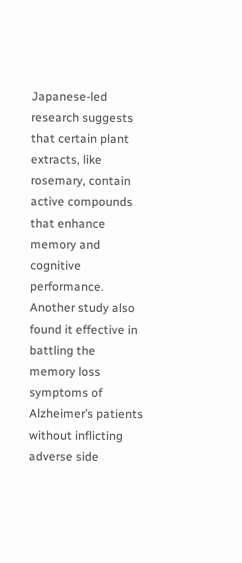Japanese-led research suggests that certain plant extracts, like rosemary, contain active compounds that enhance memory and cognitive performance. Another study also found it effective in battling the memory loss symptoms of Alzheimer’s patients without inflicting adverse side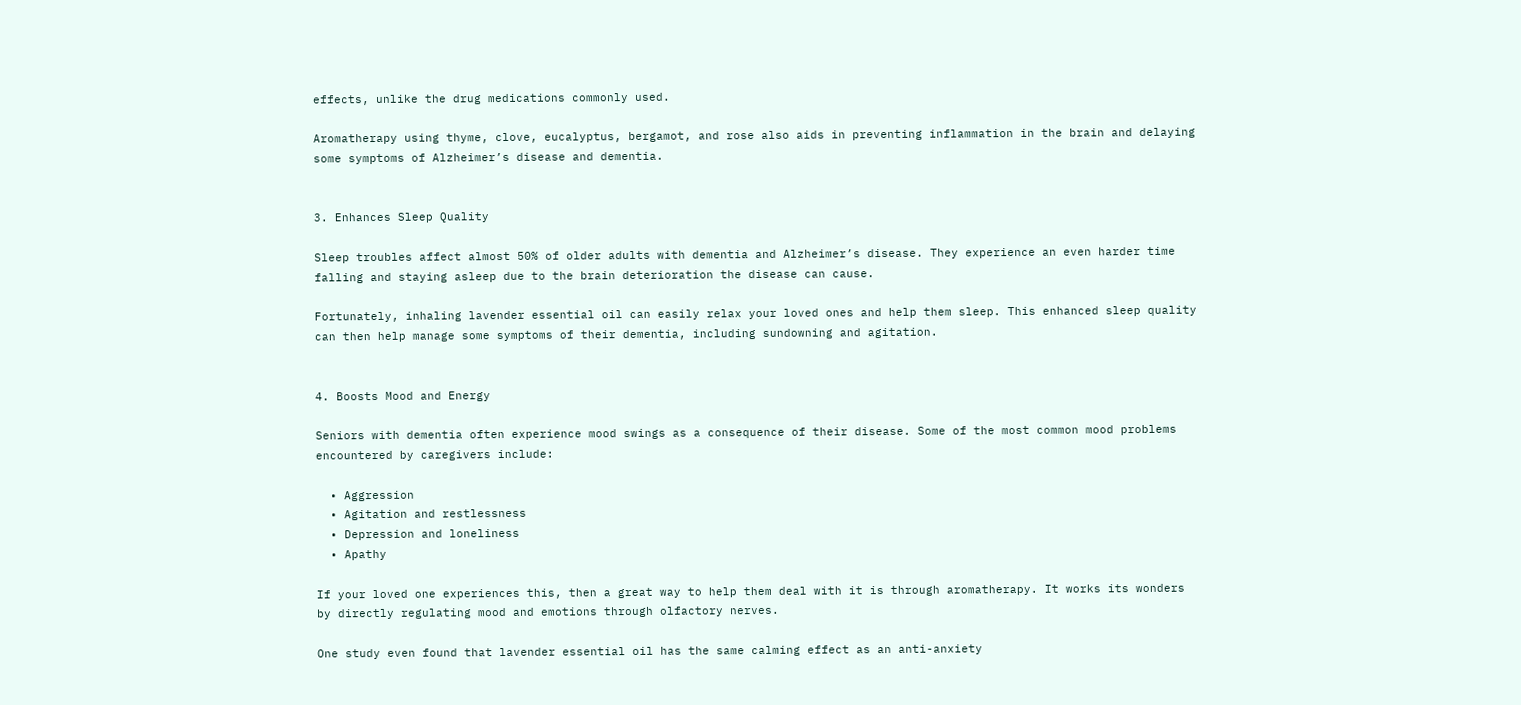effects, unlike the drug medications commonly used.

Aromatherapy using thyme, clove, eucalyptus, bergamot, and rose also aids in preventing inflammation in the brain and delaying some symptoms of Alzheimer’s disease and dementia.


3. Enhances Sleep Quality

Sleep troubles affect almost 50% of older adults with dementia and Alzheimer’s disease. They experience an even harder time falling and staying asleep due to the brain deterioration the disease can cause.

Fortunately, inhaling lavender essential oil can easily relax your loved ones and help them sleep. This enhanced sleep quality can then help manage some symptoms of their dementia, including sundowning and agitation.


4. Boosts Mood and Energy

Seniors with dementia often experience mood swings as a consequence of their disease. Some of the most common mood problems encountered by caregivers include:

  • Aggression
  • Agitation and restlessness
  • Depression and loneliness
  • Apathy

If your loved one experiences this, then a great way to help them deal with it is through aromatherapy. It works its wonders by directly regulating mood and emotions through olfactory nerves.

One study even found that lavender essential oil has the same calming effect as an anti-anxiety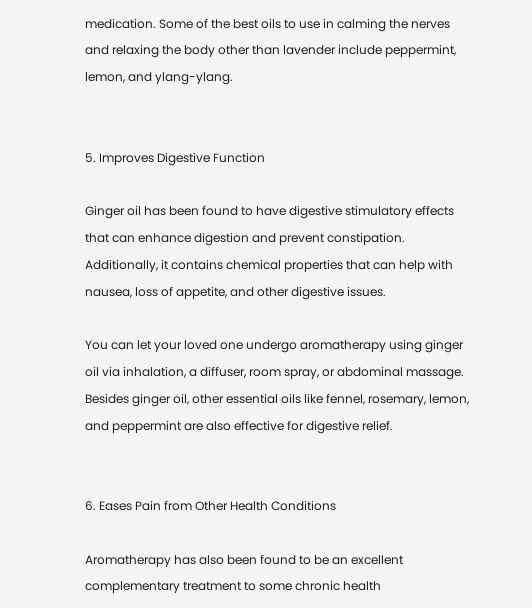medication. Some of the best oils to use in calming the nerves and relaxing the body other than lavender include peppermint, lemon, and ylang-ylang.


5. Improves Digestive Function

Ginger oil has been found to have digestive stimulatory effects that can enhance digestion and prevent constipation. Additionally, it contains chemical properties that can help with nausea, loss of appetite, and other digestive issues.

You can let your loved one undergo aromatherapy using ginger oil via inhalation, a diffuser, room spray, or abdominal massage. Besides ginger oil, other essential oils like fennel, rosemary, lemon, and peppermint are also effective for digestive relief.


6. Eases Pain from Other Health Conditions

Aromatherapy has also been found to be an excellent complementary treatment to some chronic health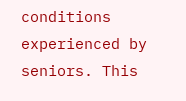conditions experienced by seniors. This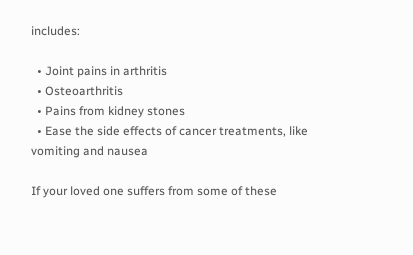includes:

  • Joint pains in arthritis
  • Osteoarthritis
  • Pains from kidney stones
  • Ease the side effects of cancer treatments, like vomiting and nausea

If your loved one suffers from some of these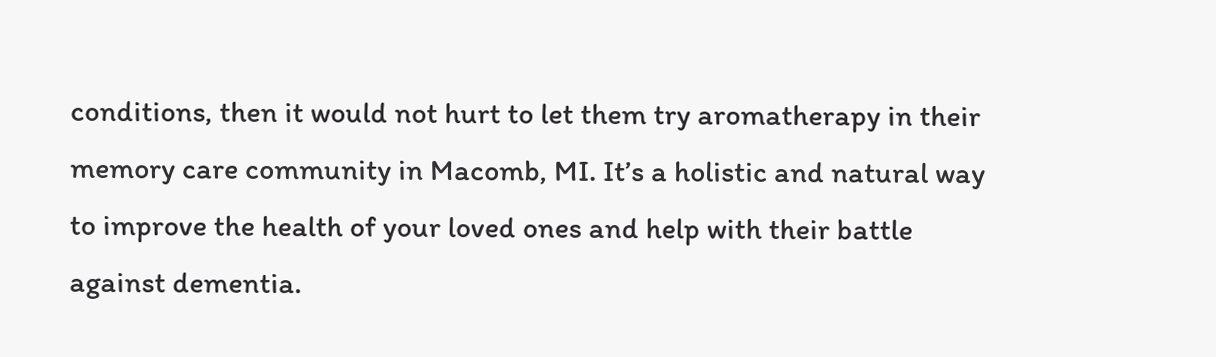conditions, then it would not hurt to let them try aromatherapy in their memory care community in Macomb, MI. It’s a holistic and natural way to improve the health of your loved ones and help with their battle against dementia.